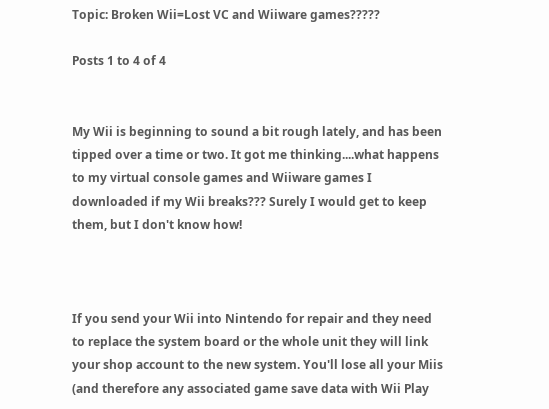Topic: Broken Wii=Lost VC and Wiiware games?????

Posts 1 to 4 of 4


My Wii is beginning to sound a bit rough lately, and has been tipped over a time or two. It got me thinking....what happens to my virtual console games and Wiiware games I downloaded if my Wii breaks??? Surely I would get to keep them, but I don't know how!



If you send your Wii into Nintendo for repair and they need to replace the system board or the whole unit they will link your shop account to the new system. You'll lose all your Miis (and therefore any associated game save data with Wii Play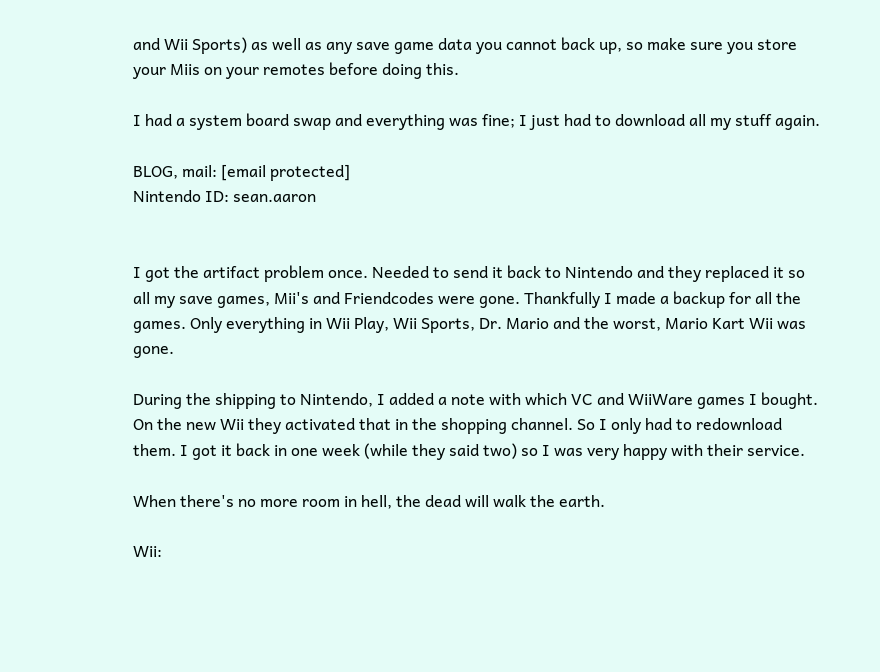and Wii Sports) as well as any save game data you cannot back up, so make sure you store your Miis on your remotes before doing this.

I had a system board swap and everything was fine; I just had to download all my stuff again.

BLOG, mail: [email protected]
Nintendo ID: sean.aaron


I got the artifact problem once. Needed to send it back to Nintendo and they replaced it so all my save games, Mii's and Friendcodes were gone. Thankfully I made a backup for all the games. Only everything in Wii Play, Wii Sports, Dr. Mario and the worst, Mario Kart Wii was gone.

During the shipping to Nintendo, I added a note with which VC and WiiWare games I bought. On the new Wii they activated that in the shopping channel. So I only had to redownload them. I got it back in one week (while they said two) so I was very happy with their service.

When there's no more room in hell, the dead will walk the earth.

Wii: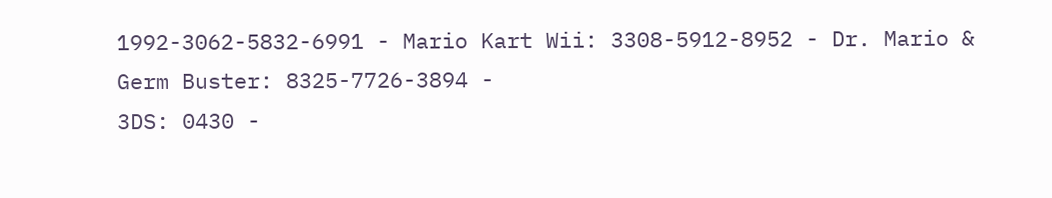1992-3062-5832-6991 - Mario Kart Wii: 3308-5912-8952 - Dr. Mario & Germ Buster: 8325-7726-3894 -
3DS: 0430 -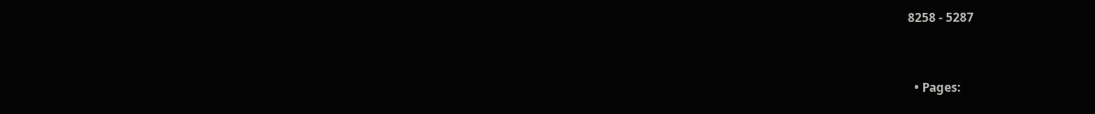8258 - 5287


  • Pages: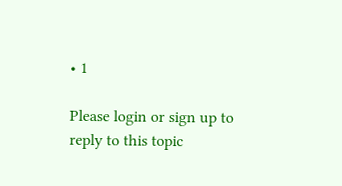• 1

Please login or sign up to reply to this topic